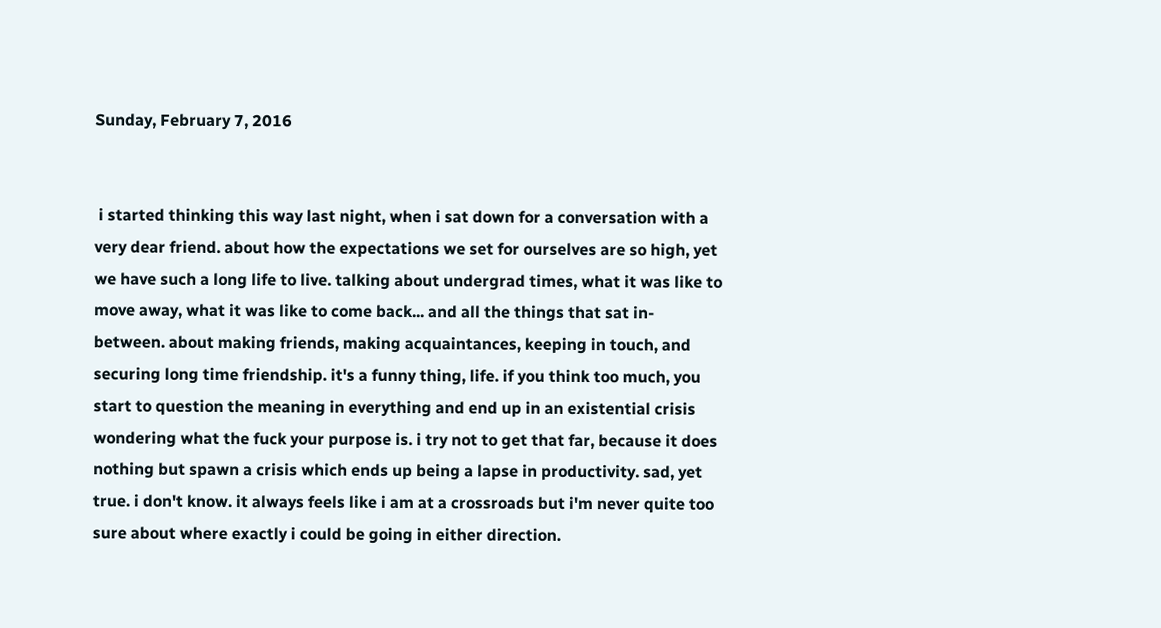Sunday, February 7, 2016


 i started thinking this way last night, when i sat down for a conversation with a very dear friend. about how the expectations we set for ourselves are so high, yet we have such a long life to live. talking about undergrad times, what it was like to move away, what it was like to come back... and all the things that sat in-between. about making friends, making acquaintances, keeping in touch, and securing long time friendship. it's a funny thing, life. if you think too much, you start to question the meaning in everything and end up in an existential crisis wondering what the fuck your purpose is. i try not to get that far, because it does nothing but spawn a crisis which ends up being a lapse in productivity. sad, yet true. i don't know. it always feels like i am at a crossroads but i'm never quite too sure about where exactly i could be going in either direction.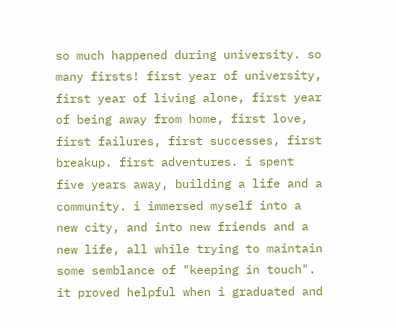so much happened during university. so many firsts! first year of university, first year of living alone, first year of being away from home, first love, first failures, first successes, first breakup. first adventures. i spent five years away, building a life and a community. i immersed myself into a new city, and into new friends and a new life, all while trying to maintain some semblance of "keeping in touch". it proved helpful when i graduated and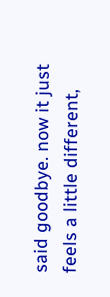said goodbye. now it just feels a little different,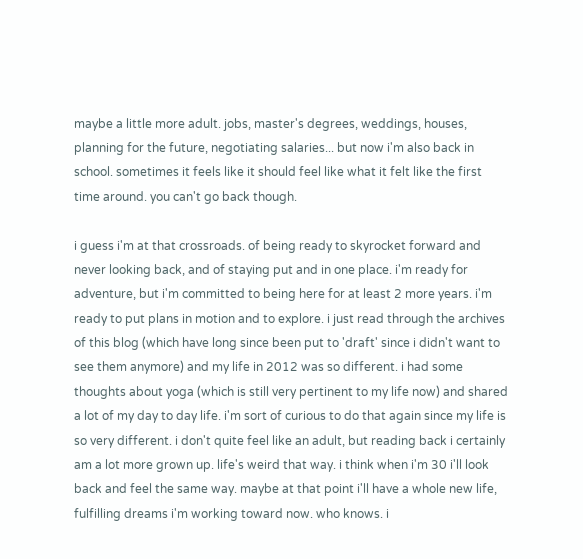maybe a little more adult. jobs, master's degrees, weddings, houses, planning for the future, negotiating salaries... but now i'm also back in school. sometimes it feels like it should feel like what it felt like the first time around. you can't go back though.

i guess i'm at that crossroads. of being ready to skyrocket forward and never looking back, and of staying put and in one place. i'm ready for adventure, but i'm committed to being here for at least 2 more years. i'm ready to put plans in motion and to explore. i just read through the archives of this blog (which have long since been put to 'draft' since i didn't want to see them anymore) and my life in 2012 was so different. i had some thoughts about yoga (which is still very pertinent to my life now) and shared a lot of my day to day life. i'm sort of curious to do that again since my life is so very different. i don't quite feel like an adult, but reading back i certainly am a lot more grown up. life's weird that way. i think when i'm 30 i'll look back and feel the same way. maybe at that point i'll have a whole new life, fulfilling dreams i'm working toward now. who knows. i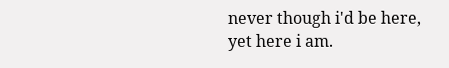never though i'd be here, yet here i am.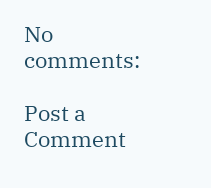No comments:

Post a Comment